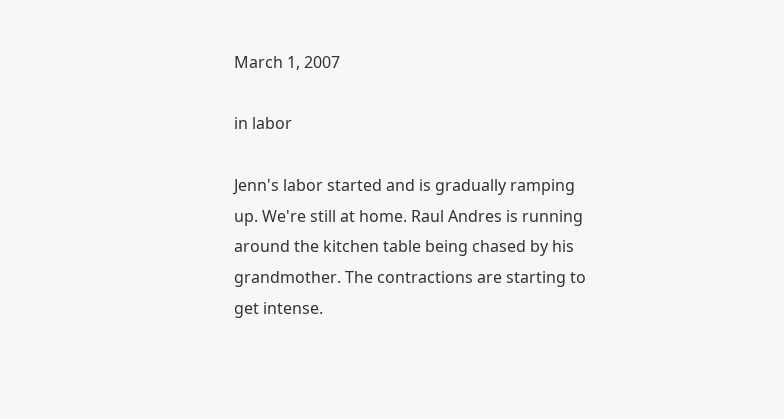March 1, 2007

in labor

Jenn's labor started and is gradually ramping up. We're still at home. Raul Andres is running around the kitchen table being chased by his grandmother. The contractions are starting to get intense.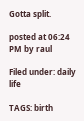Gotta split.

posted at 06:24 PM by raul

Filed under: daily life

TAGS: birth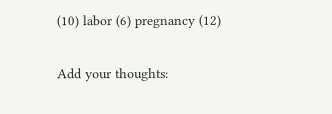(10) labor (6) pregnancy (12)

Add your thoughts: